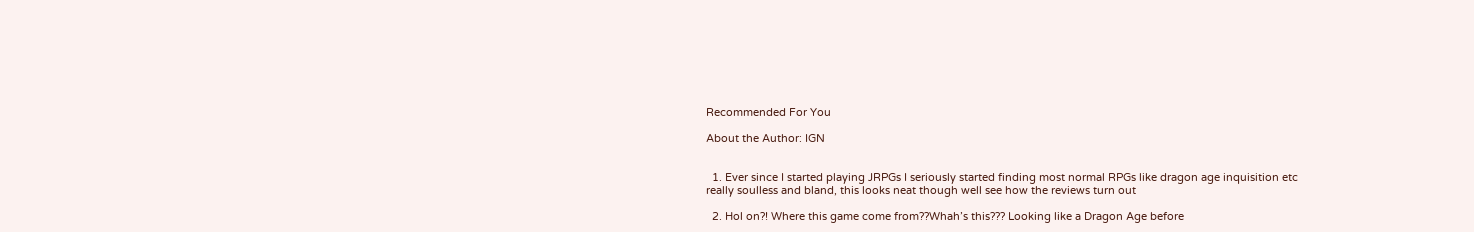Recommended For You

About the Author: IGN


  1. Ever since I started playing JRPGs I seriously started finding most normal RPGs like dragon age inquisition etc really soulless and bland, this looks neat though well see how the reviews turn out

  2. Hol on?! Where this game come from??Whah’s this??? Looking like a Dragon Age before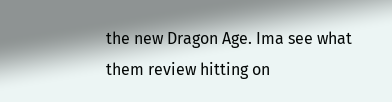the new Dragon Age. Ima see what them review hitting on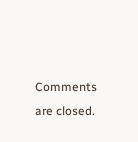Comments are closed.